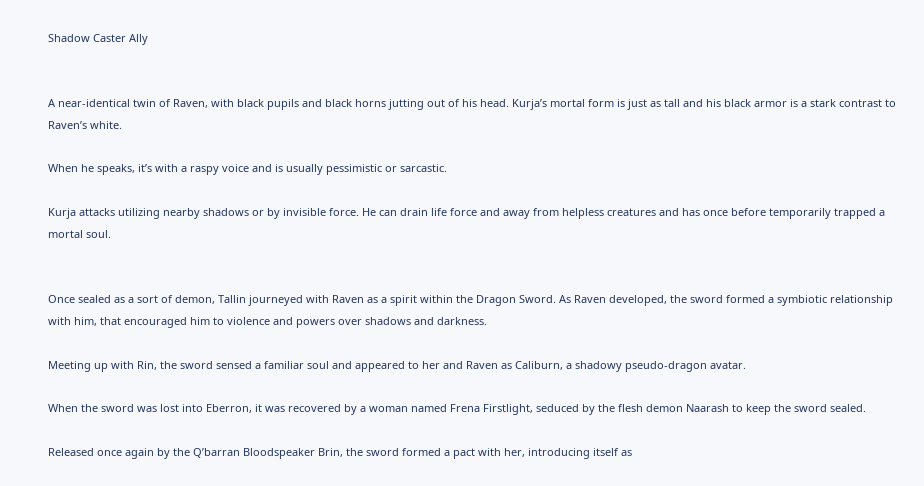Shadow Caster Ally


A near-identical twin of Raven, with black pupils and black horns jutting out of his head. Kurja’s mortal form is just as tall and his black armor is a stark contrast to Raven’s white.

When he speaks, it’s with a raspy voice and is usually pessimistic or sarcastic.

Kurja attacks utilizing nearby shadows or by invisible force. He can drain life force and away from helpless creatures and has once before temporarily trapped a mortal soul.


Once sealed as a sort of demon, Tallin journeyed with Raven as a spirit within the Dragon Sword. As Raven developed, the sword formed a symbiotic relationship with him, that encouraged him to violence and powers over shadows and darkness.

Meeting up with Rin, the sword sensed a familiar soul and appeared to her and Raven as Caliburn, a shadowy pseudo-dragon avatar.

When the sword was lost into Eberron, it was recovered by a woman named Frena Firstlight, seduced by the flesh demon Naarash to keep the sword sealed.

Released once again by the Q’barran Bloodspeaker Brin, the sword formed a pact with her, introducing itself as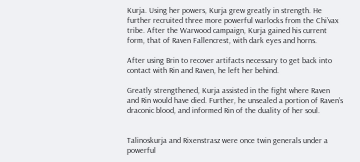Kurja. Using her powers, Kurja grew greatly in strength. He further recruited three more powerful warlocks from the Chi’vax tribe. After the Warwood campaign, Kurja gained his current form, that of Raven Fallencrest, with dark eyes and horns.

After using Brin to recover artifacts necessary to get back into contact with Rin and Raven, he left her behind.

Greatly strengthened, Kurja assisted in the fight where Raven and Rin would have died. Further, he unsealed a portion of Raven’s draconic blood, and informed Rin of the duality of her soul.


Talinoskurja and Rixenstrasz were once twin generals under a powerful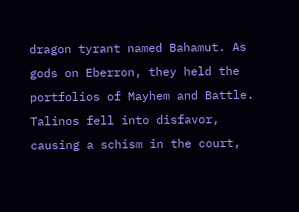dragon tyrant named Bahamut. As gods on Eberron, they held the portfolios of Mayhem and Battle. Talinos fell into disfavor, causing a schism in the court,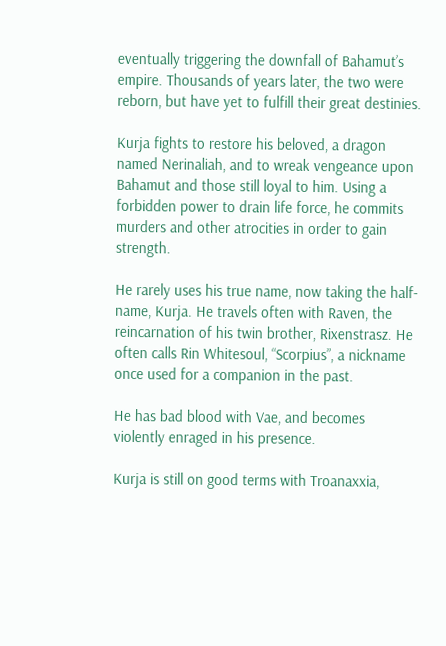eventually triggering the downfall of Bahamut’s empire. Thousands of years later, the two were reborn, but have yet to fulfill their great destinies.

Kurja fights to restore his beloved, a dragon named Nerinaliah, and to wreak vengeance upon Bahamut and those still loyal to him. Using a forbidden power to drain life force, he commits murders and other atrocities in order to gain strength.

He rarely uses his true name, now taking the half-name, Kurja. He travels often with Raven, the reincarnation of his twin brother, Rixenstrasz. He often calls Rin Whitesoul, “Scorpius”, a nickname once used for a companion in the past.

He has bad blood with Vae, and becomes violently enraged in his presence.

Kurja is still on good terms with Troanaxxia,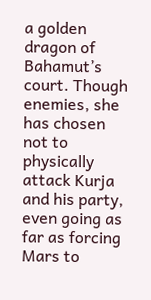a golden dragon of Bahamut’s court. Though enemies, she has chosen not to physically attack Kurja and his party, even going as far as forcing Mars to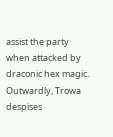assist the party when attacked by draconic hex magic. Outwardly, Trowa despises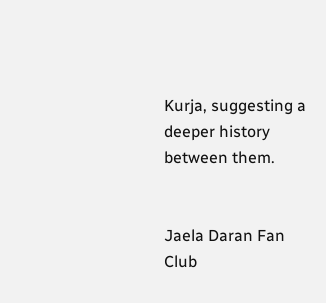Kurja, suggesting a deeper history between them.


Jaela Daran Fan Club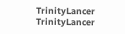TrinityLancer TrinityLancer